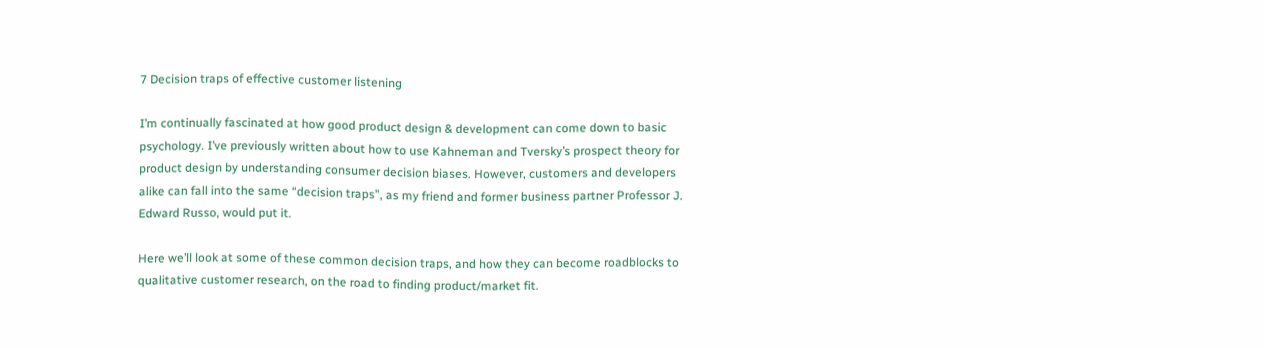7 Decision traps of effective customer listening

I’m continually fascinated at how good product design & development can come down to basic psychology. I’ve previously written about how to use Kahneman and Tversky’s prospect theory for product design by understanding consumer decision biases. However, customers and developers alike can fall into the same “decision traps”, as my friend and former business partner Professor J. Edward Russo, would put it.

Here we’ll look at some of these common decision traps, and how they can become roadblocks to qualitative customer research, on the road to finding product/market fit.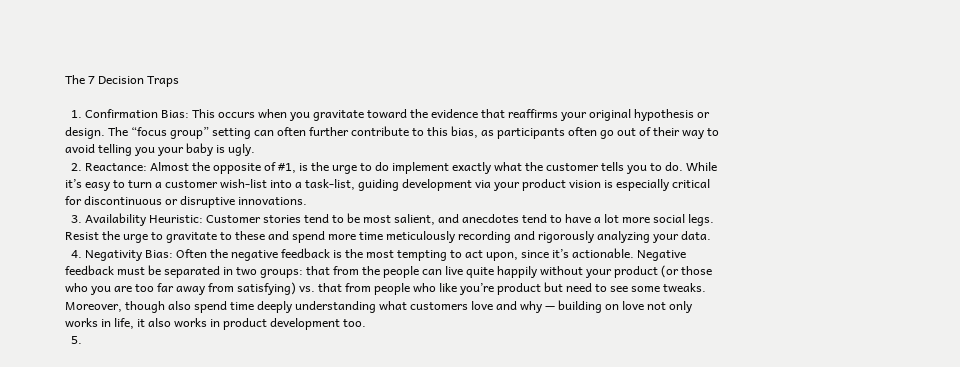The 7 Decision Traps

  1. Confirmation Bias: This occurs when you gravitate toward the evidence that reaffirms your original hypothesis or design. The “focus group” setting can often further contribute to this bias, as participants often go out of their way to avoid telling you your baby is ugly.
  2. Reactance: Almost the opposite of #1, is the urge to do implement exactly what the customer tells you to do. While it’s easy to turn a customer wish-list into a task-list, guiding development via your product vision is especially critical for discontinuous or disruptive innovations.
  3. Availability Heuristic: Customer stories tend to be most salient, and anecdotes tend to have a lot more social legs. Resist the urge to gravitate to these and spend more time meticulously recording and rigorously analyzing your data.
  4. Negativity Bias: Often the negative feedback is the most tempting to act upon, since it’s actionable. Negative feedback must be separated in two groups: that from the people can live quite happily without your product (or those who you are too far away from satisfying) vs. that from people who like you’re product but need to see some tweaks. Moreover, though also spend time deeply understanding what customers love and why — building on love not only works in life, it also works in product development too.
  5.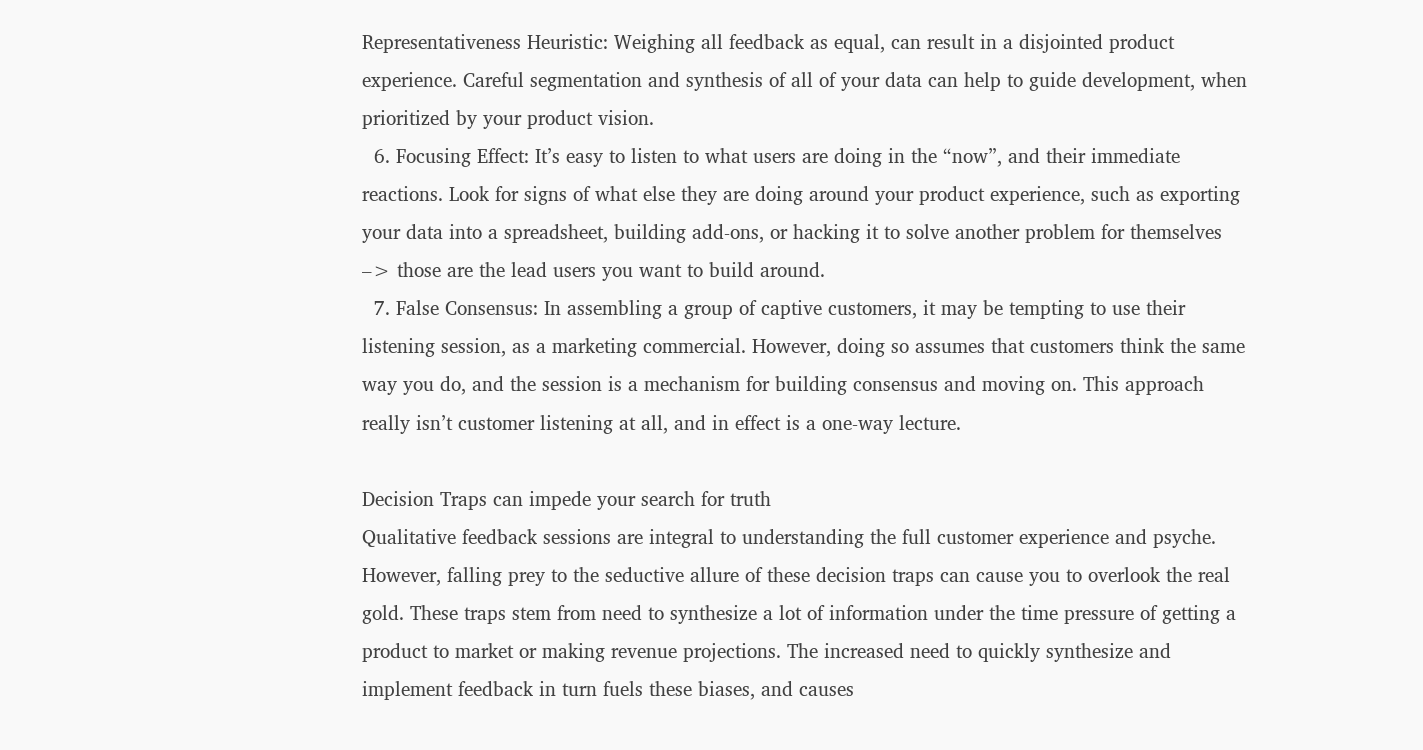Representativeness Heuristic: Weighing all feedback as equal, can result in a disjointed product experience. Careful segmentation and synthesis of all of your data can help to guide development, when prioritized by your product vision.
  6. Focusing Effect: It’s easy to listen to what users are doing in the “now”, and their immediate reactions. Look for signs of what else they are doing around your product experience, such as exporting your data into a spreadsheet, building add-ons, or hacking it to solve another problem for themselves –> those are the lead users you want to build around.
  7. False Consensus: In assembling a group of captive customers, it may be tempting to use their listening session, as a marketing commercial. However, doing so assumes that customers think the same way you do, and the session is a mechanism for building consensus and moving on. This approach really isn’t customer listening at all, and in effect is a one-way lecture.

Decision Traps can impede your search for truth
Qualitative feedback sessions are integral to understanding the full customer experience and psyche. However, falling prey to the seductive allure of these decision traps can cause you to overlook the real gold. These traps stem from need to synthesize a lot of information under the time pressure of getting a product to market or making revenue projections. The increased need to quickly synthesize and implement feedback in turn fuels these biases, and causes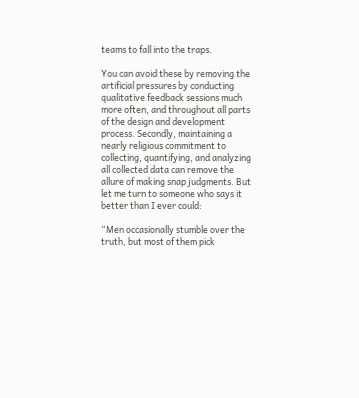teams to fall into the traps.

You can avoid these by removing the artificial pressures by conducting qualitative feedback sessions much more often, and throughout all parts of the design and development process. Secondly, maintaining a nearly religious commitment to collecting, quantifying, and analyzing all collected data can remove the allure of making snap judgments. But let me turn to someone who says it better than I ever could:

“Men occasionally stumble over the truth, but most of them pick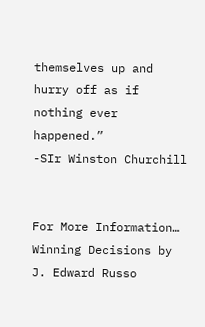themselves up and hurry off as if nothing ever happened.”
-SIr Winston Churchill


For More Information…
Winning Decisions by J. Edward Russo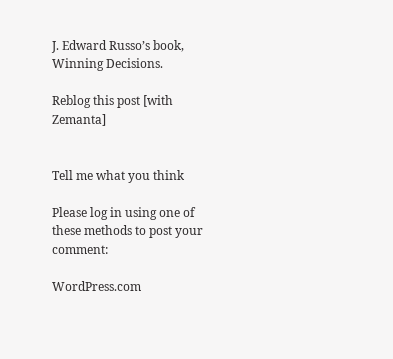J. Edward Russo’s book, Winning Decisions.

Reblog this post [with Zemanta]


Tell me what you think

Please log in using one of these methods to post your comment:

WordPress.com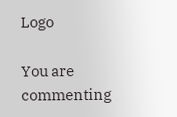Logo

You are commenting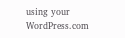using your WordPress.com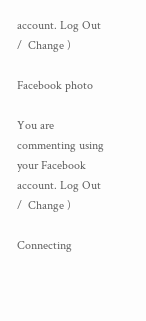account. Log Out /  Change )

Facebook photo

You are commenting using your Facebook account. Log Out /  Change )

Connecting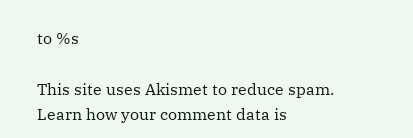to %s

This site uses Akismet to reduce spam. Learn how your comment data is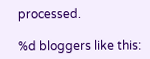processed.

%d bloggers like this: